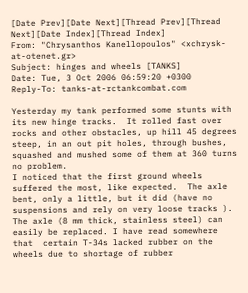[Date Prev][Date Next][Thread Prev][Thread Next][Date Index][Thread Index]
From: "Chrysanthos Kanellopoulos" <xchrysk-at-otenet.gr>
Subject: hinges and wheels [TANKS]
Date: Tue, 3 Oct 2006 06:59:20 +0300
Reply-To: tanks-at-rctankcombat.com

Yesterday my tank performed some stunts with its new hinge tracks.  It rolled fast over rocks and other obstacles, up hill 45 degrees steep, in an out pit holes, through bushes, squashed and mushed some of them at 360 turns no problem.
I noticed that the first ground wheels suffered the most, like expected.  The axle bent, only a little, but it did (have no suspensions and rely on very loose tracks ).  The axle (8 mm thick, stainless steel) can easily be replaced. I have read somewhere that  certain T-34s lacked rubber on the wheels due to shortage of rubber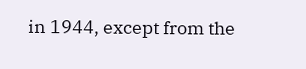in 1944, except from the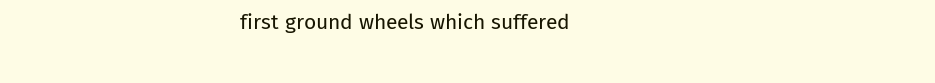first ground wheels which suffered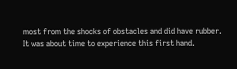most from the shocks of obstacles and did have rubber.
It was about time to experience this first hand.